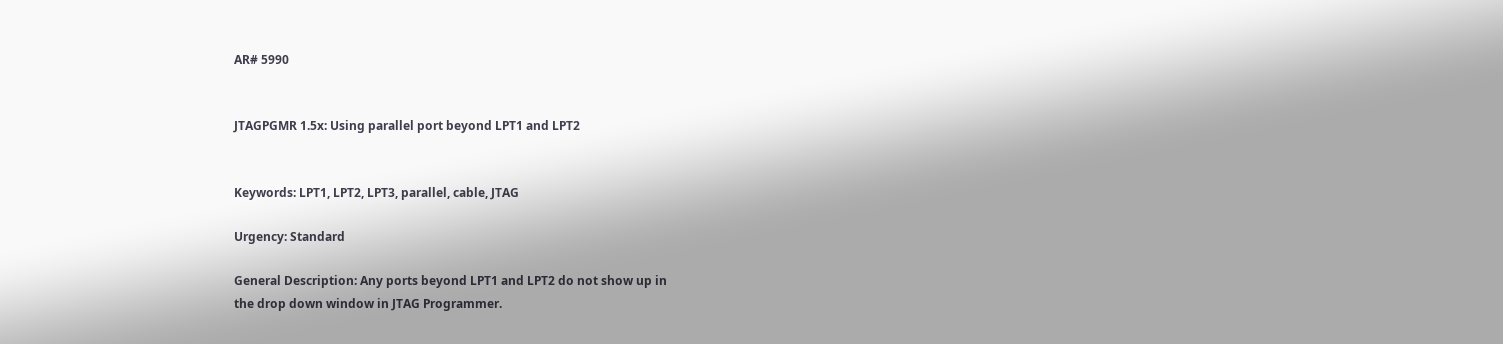AR# 5990


JTAGPGMR 1.5x: Using parallel port beyond LPT1 and LPT2


Keywords: LPT1, LPT2, LPT3, parallel, cable, JTAG

Urgency: Standard

General Description: Any ports beyond LPT1 and LPT2 do not show up in
the drop down window in JTAG Programmer.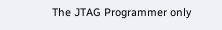The JTAG Programmer only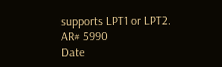supports LPT1 or LPT2.
AR# 5990
Date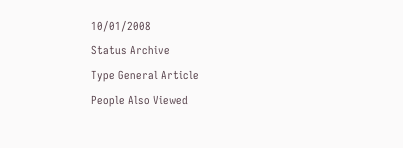10/01/2008
Status Archive
Type General Article
People Also Viewed